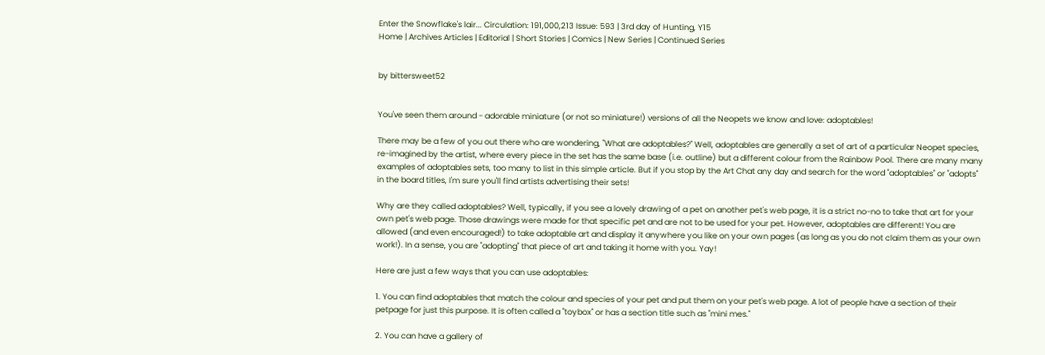Enter the Snowflake's lair... Circulation: 191,000,213 Issue: 593 | 3rd day of Hunting, Y15
Home | Archives Articles | Editorial | Short Stories | Comics | New Series | Continued Series


by bittersweet52


You've seen them around - adorable miniature (or not so miniature!) versions of all the Neopets we know and love: adoptables!

There may be a few of you out there who are wondering, "What are adoptables?" Well, adoptables are generally a set of art of a particular Neopet species, re-imagined by the artist, where every piece in the set has the same base (i.e. outline) but a different colour from the Rainbow Pool. There are many many examples of adoptables sets, too many to list in this simple article. But if you stop by the Art Chat any day and search for the word "adoptables" or "adopts" in the board titles, I'm sure you'll find artists advertising their sets!

Why are they called adoptables? Well, typically, if you see a lovely drawing of a pet on another pet's web page, it is a strict no-no to take that art for your own pet's web page. Those drawings were made for that specific pet and are not to be used for your pet. However, adoptables are different! You are allowed (and even encouraged!) to take adoptable art and display it anywhere you like on your own pages (as long as you do not claim them as your own work!). In a sense, you are "adopting" that piece of art and taking it home with you. Yay!

Here are just a few ways that you can use adoptables:

1. You can find adoptables that match the colour and species of your pet and put them on your pet's web page. A lot of people have a section of their petpage for just this purpose. It is often called a "toybox" or has a section title such as "mini mes."

2. You can have a gallery of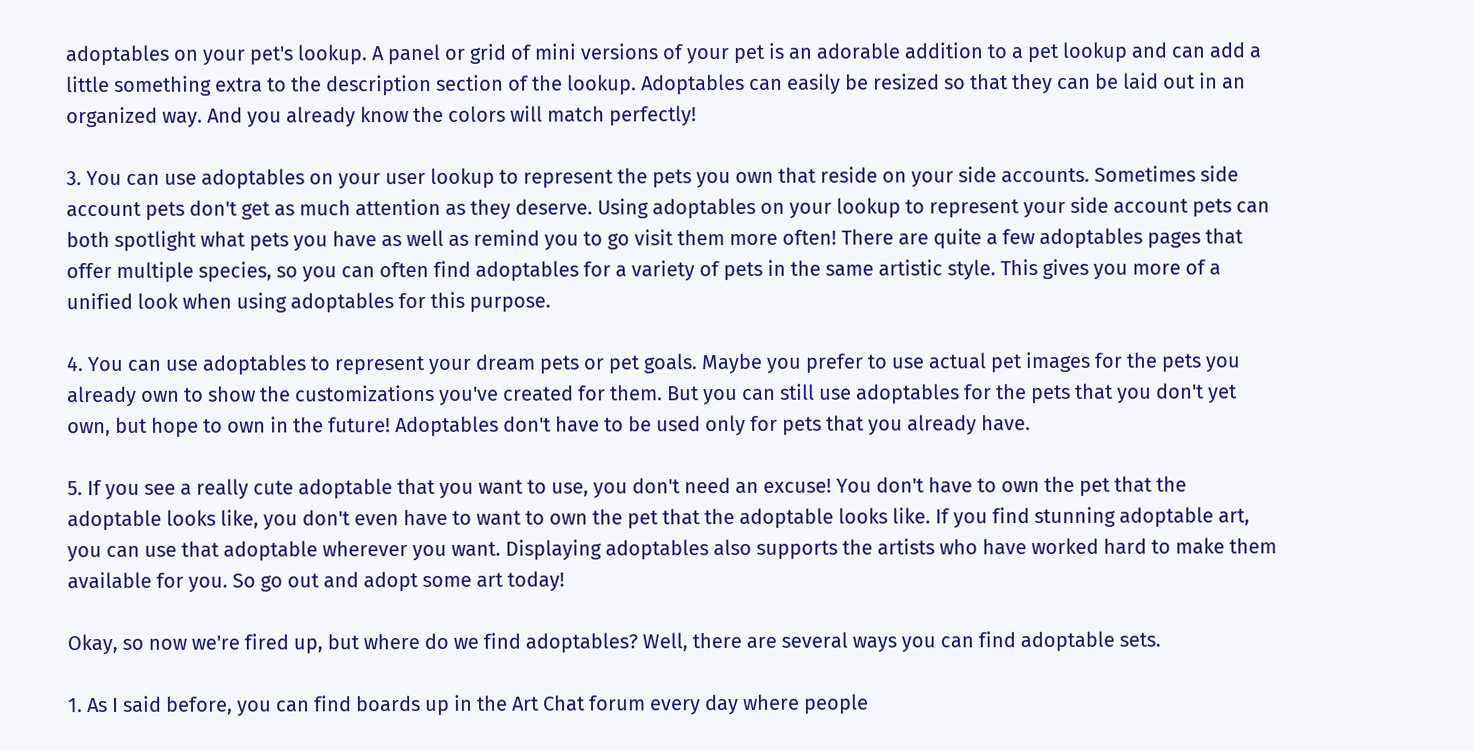adoptables on your pet's lookup. A panel or grid of mini versions of your pet is an adorable addition to a pet lookup and can add a little something extra to the description section of the lookup. Adoptables can easily be resized so that they can be laid out in an organized way. And you already know the colors will match perfectly!

3. You can use adoptables on your user lookup to represent the pets you own that reside on your side accounts. Sometimes side account pets don't get as much attention as they deserve. Using adoptables on your lookup to represent your side account pets can both spotlight what pets you have as well as remind you to go visit them more often! There are quite a few adoptables pages that offer multiple species, so you can often find adoptables for a variety of pets in the same artistic style. This gives you more of a unified look when using adoptables for this purpose.

4. You can use adoptables to represent your dream pets or pet goals. Maybe you prefer to use actual pet images for the pets you already own to show the customizations you've created for them. But you can still use adoptables for the pets that you don't yet own, but hope to own in the future! Adoptables don't have to be used only for pets that you already have.

5. If you see a really cute adoptable that you want to use, you don't need an excuse! You don't have to own the pet that the adoptable looks like, you don't even have to want to own the pet that the adoptable looks like. If you find stunning adoptable art, you can use that adoptable wherever you want. Displaying adoptables also supports the artists who have worked hard to make them available for you. So go out and adopt some art today!

Okay, so now we're fired up, but where do we find adoptables? Well, there are several ways you can find adoptable sets.

1. As I said before, you can find boards up in the Art Chat forum every day where people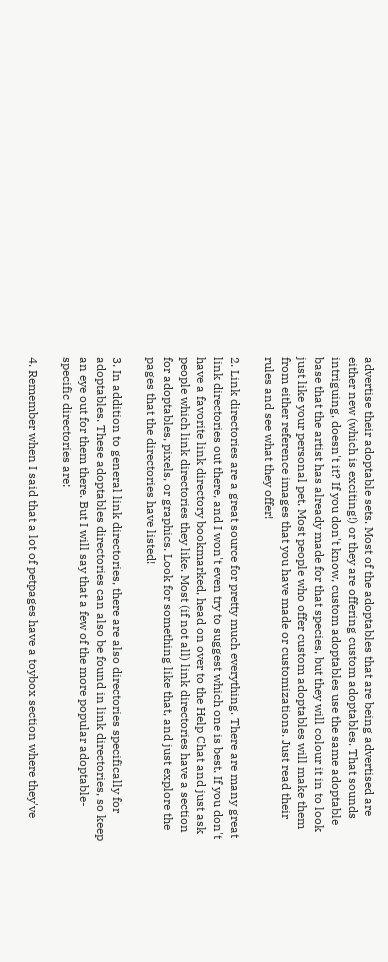advertise their adoptable sets. Most of the adoptables that are being advertised are either new (which is exciting!) or they are offering custom adoptables. That sounds intriguing, doesn't it? If you don't know, custom adoptables use the same adoptable base that the artist has already made for that species, but they will colour it in to look just like your personal pet. Most people who offer custom adoptables will make them from either reference images that you have made or customizations. Just read their rules and see what they offer!

2. Link directories are a great source for pretty much everything. There are many great link directories out there, and I won't even try to suggest which one is best. If you don't have a favorite link directory bookmarked, head on over to the Help Chat and just ask people which link directories they like. Most (if not all) link directories have a section for adoptables, pixels, or graphics. Look for something like that, and just explore the pages that the directories have listed!

3. In addition to general link directories, there are also directories specifically for adoptables. These adoptables directories can also be found in link directories, so keep an eye out for them there. But I will say that a few of the more popular adoptable-specific directories are:

4. Remember when I said that a lot of petpages have a toybox section where they've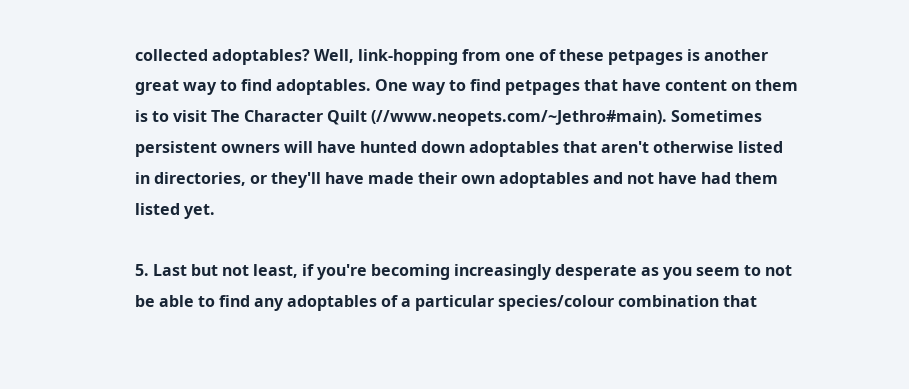collected adoptables? Well, link-hopping from one of these petpages is another great way to find adoptables. One way to find petpages that have content on them is to visit The Character Quilt (//www.neopets.com/~Jethro#main). Sometimes persistent owners will have hunted down adoptables that aren't otherwise listed in directories, or they'll have made their own adoptables and not have had them listed yet.

5. Last but not least, if you're becoming increasingly desperate as you seem to not be able to find any adoptables of a particular species/colour combination that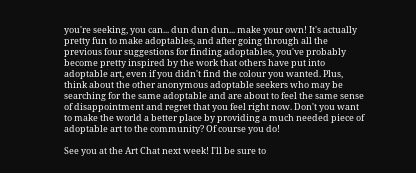you're seeking, you can... dun dun dun... make your own! It's actually pretty fun to make adoptables, and after going through all the previous four suggestions for finding adoptables, you've probably become pretty inspired by the work that others have put into adoptable art, even if you didn't find the colour you wanted. Plus, think about the other anonymous adoptable seekers who may be searching for the same adoptable and are about to feel the same sense of disappointment and regret that you feel right now. Don't you want to make the world a better place by providing a much needed piece of adoptable art to the community? Of course you do!

See you at the Art Chat next week! I'll be sure to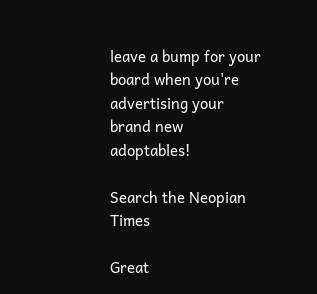leave a bump for your board when you're advertising your brand new adoptables!

Search the Neopian Times

Great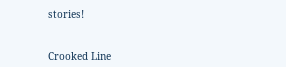stories!


Crooked Line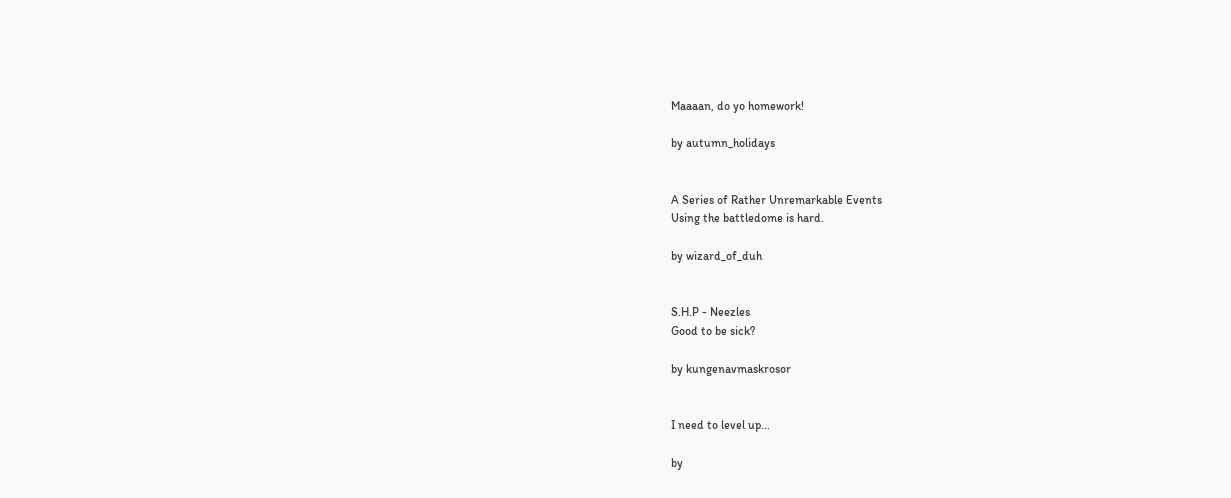Maaaan, do yo homework!

by autumn_holidays


A Series of Rather Unremarkable Events
Using the battledome is hard.

by wizard_of_duh


S.H.P - Neezles
Good to be sick?

by kungenavmaskrosor


I need to level up...

by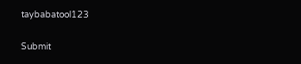taybabatool123

Submit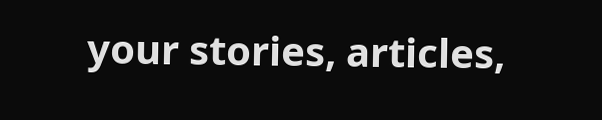your stories, articles,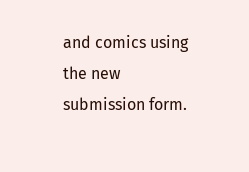and comics using the new submission form.